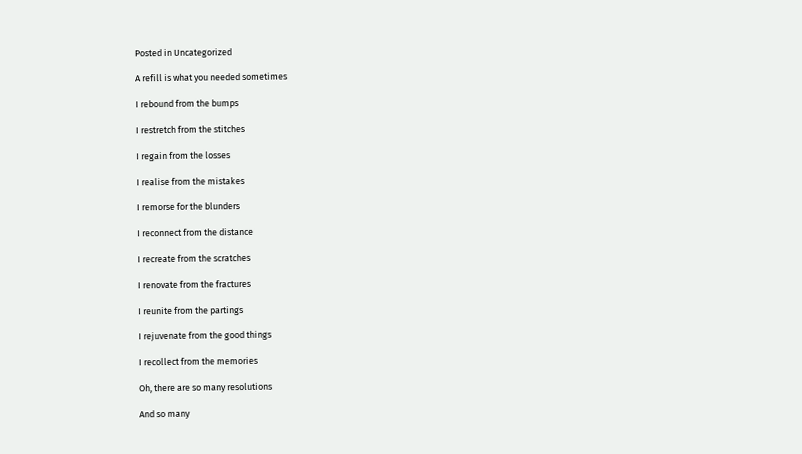Posted in Uncategorized

A refill is what you needed sometimes

I rebound from the bumps

I restretch from the stitches

I regain from the losses

I realise from the mistakes

I remorse for the blunders

I reconnect from the distance

I recreate from the scratches

I renovate from the fractures

I reunite from the partings

I rejuvenate from the good things

I recollect from the memories

Oh, there are so many resolutions

And so many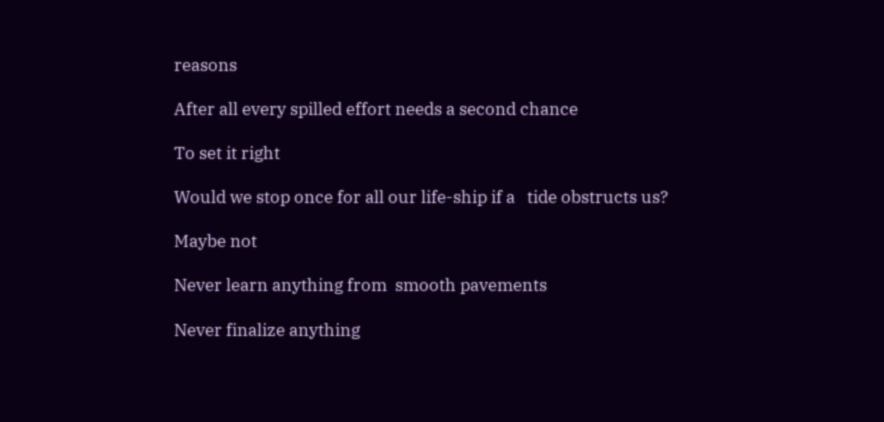reasons

After all every spilled effort needs a second chance

To set it right

Would we stop once for all our life-ship if a   tide obstructs us?

Maybe not

Never learn anything from  smooth pavements

Never finalize anything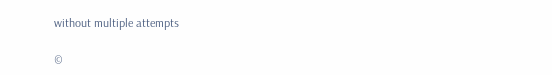without multiple attempts

©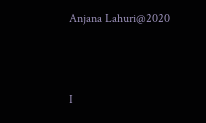Anjana Lahuri@2020



I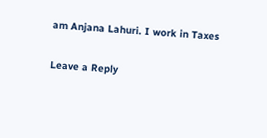am Anjana Lahuri. I work in Taxes

Leave a Reply